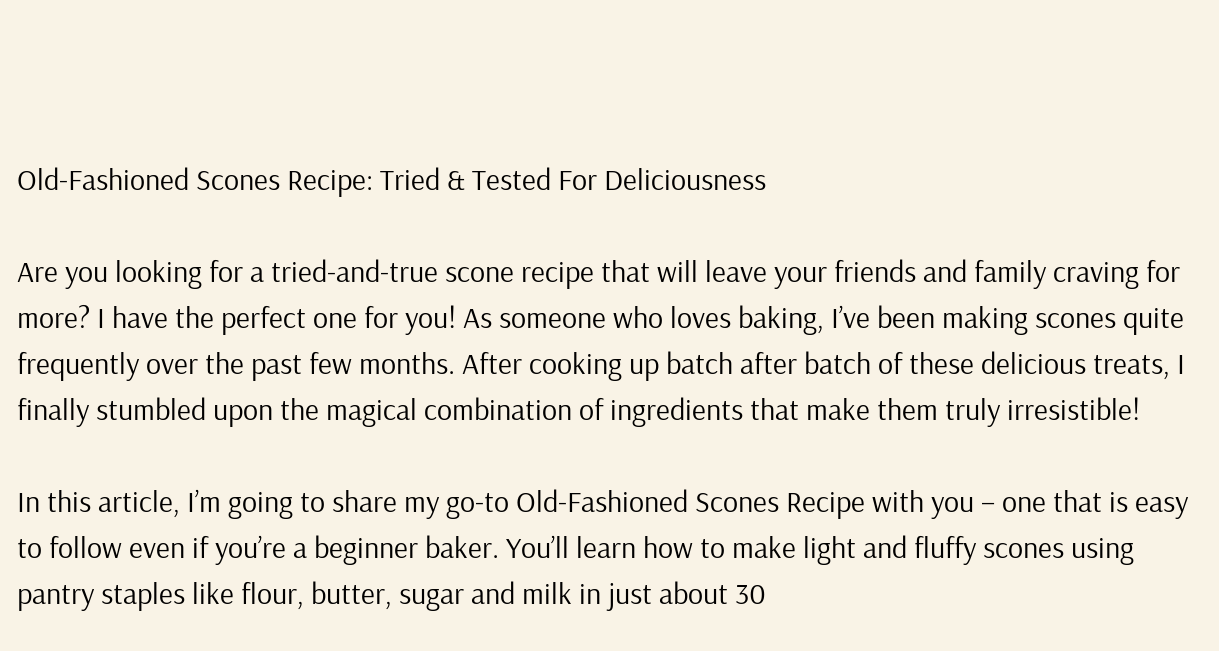Old-Fashioned Scones Recipe: Tried & Tested For Deliciousness

Are you looking for a tried-and-true scone recipe that will leave your friends and family craving for more? I have the perfect one for you! As someone who loves baking, I’ve been making scones quite frequently over the past few months. After cooking up batch after batch of these delicious treats, I finally stumbled upon the magical combination of ingredients that make them truly irresistible!

In this article, I’m going to share my go-to Old-Fashioned Scones Recipe with you – one that is easy to follow even if you’re a beginner baker. You’ll learn how to make light and fluffy scones using pantry staples like flour, butter, sugar and milk in just about 30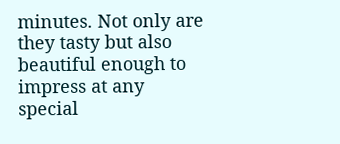minutes. Not only are they tasty but also beautiful enough to impress at any special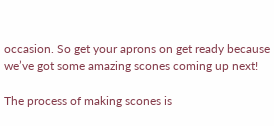occasion. So get your aprons on get ready because we’ve got some amazing scones coming up next!

The process of making scones is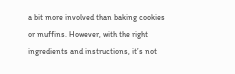a bit more involved than baking cookies or muffins. However, with the right ingredients and instructions, it’s not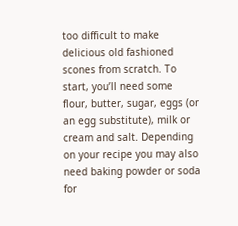too difficult to make delicious old fashioned scones from scratch. To start, you’ll need some flour, butter, sugar, eggs (or an egg substitute), milk or cream and salt. Depending on your recipe you may also need baking powder or soda for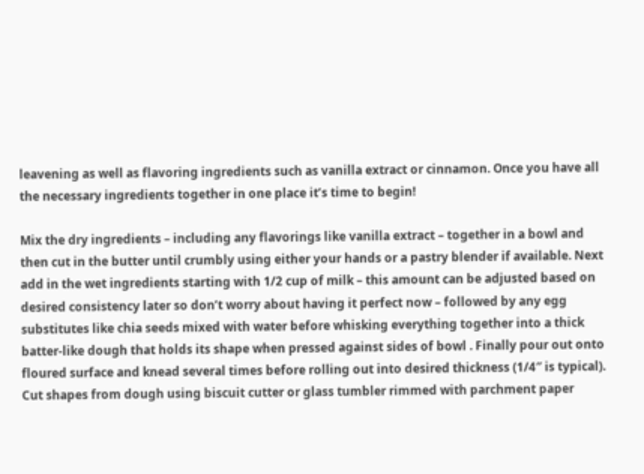leavening as well as flavoring ingredients such as vanilla extract or cinnamon. Once you have all the necessary ingredients together in one place it’s time to begin!

Mix the dry ingredients – including any flavorings like vanilla extract – together in a bowl and then cut in the butter until crumbly using either your hands or a pastry blender if available. Next add in the wet ingredients starting with 1/2 cup of milk – this amount can be adjusted based on desired consistency later so don’t worry about having it perfect now – followed by any egg substitutes like chia seeds mixed with water before whisking everything together into a thick batter-like dough that holds its shape when pressed against sides of bowl . Finally pour out onto floured surface and knead several times before rolling out into desired thickness (1/4″ is typical). Cut shapes from dough using biscuit cutter or glass tumbler rimmed with parchment paper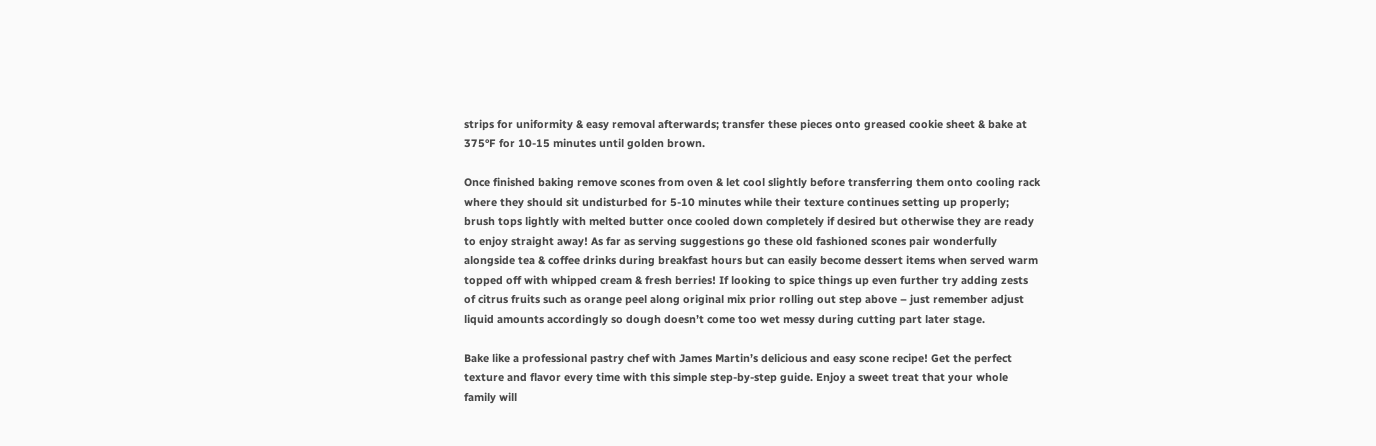strips for uniformity & easy removal afterwards; transfer these pieces onto greased cookie sheet & bake at 375°F for 10-15 minutes until golden brown.

Once finished baking remove scones from oven & let cool slightly before transferring them onto cooling rack where they should sit undisturbed for 5-10 minutes while their texture continues setting up properly; brush tops lightly with melted butter once cooled down completely if desired but otherwise they are ready to enjoy straight away! As far as serving suggestions go these old fashioned scones pair wonderfully alongside tea & coffee drinks during breakfast hours but can easily become dessert items when served warm topped off with whipped cream & fresh berries! If looking to spice things up even further try adding zests of citrus fruits such as orange peel along original mix prior rolling out step above – just remember adjust liquid amounts accordingly so dough doesn’t come too wet messy during cutting part later stage.

Bake like a professional pastry chef with James Martin’s delicious and easy scone recipe! Get the perfect texture and flavor every time with this simple step-by-step guide. Enjoy a sweet treat that your whole family will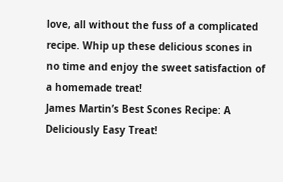love, all without the fuss of a complicated recipe. Whip up these delicious scones in no time and enjoy the sweet satisfaction of a homemade treat!
James Martin’s Best Scones Recipe: A Deliciously Easy Treat!